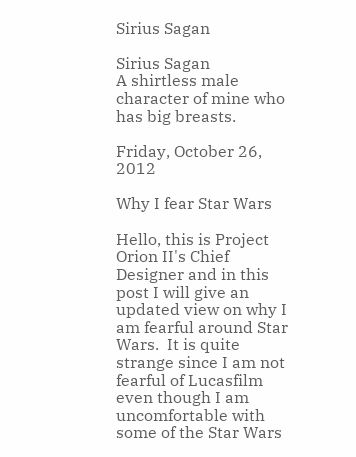Sirius Sagan

Sirius Sagan
A shirtless male character of mine who has big breasts.

Friday, October 26, 2012

Why I fear Star Wars

Hello, this is Project Orion II's Chief Designer and in this post I will give an updated view on why I am fearful around Star Wars.  It is quite strange since I am not fearful of Lucasfilm even though I am uncomfortable with some of the Star Wars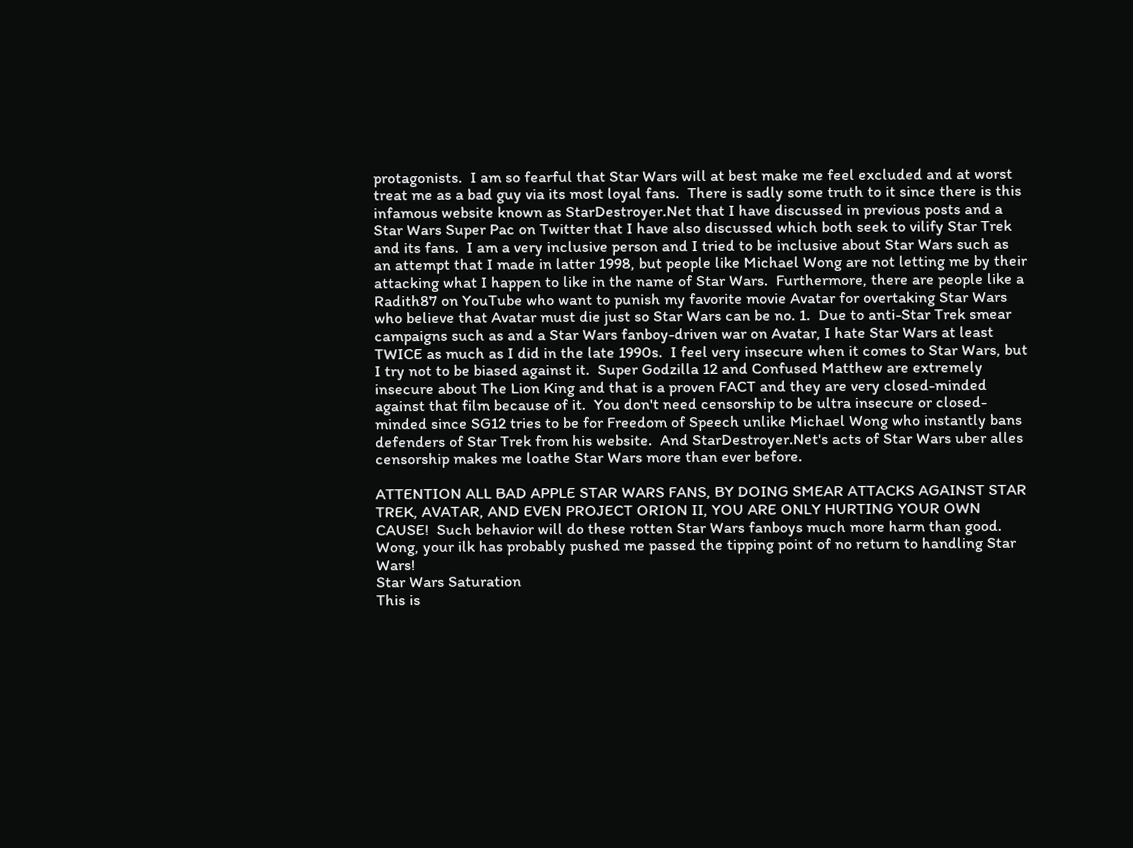protagonists.  I am so fearful that Star Wars will at best make me feel excluded and at worst treat me as a bad guy via its most loyal fans.  There is sadly some truth to it since there is this infamous website known as StarDestroyer.Net that I have discussed in previous posts and a Star Wars Super Pac on Twitter that I have also discussed which both seek to vilify Star Trek and its fans.  I am a very inclusive person and I tried to be inclusive about Star Wars such as an attempt that I made in latter 1998, but people like Michael Wong are not letting me by their attacking what I happen to like in the name of Star Wars.  Furthermore, there are people like a Radith87 on YouTube who want to punish my favorite movie Avatar for overtaking Star Wars who believe that Avatar must die just so Star Wars can be no. 1.  Due to anti-Star Trek smear campaigns such as and a Star Wars fanboy-driven war on Avatar, I hate Star Wars at least TWICE as much as I did in the late 1990s.  I feel very insecure when it comes to Star Wars, but I try not to be biased against it.  Super Godzilla 12 and Confused Matthew are extremely insecure about The Lion King and that is a proven FACT and they are very closed-minded against that film because of it.  You don't need censorship to be ultra insecure or closed-minded since SG12 tries to be for Freedom of Speech unlike Michael Wong who instantly bans defenders of Star Trek from his website.  And StarDestroyer.Net's acts of Star Wars uber alles censorship makes me loathe Star Wars more than ever before.

ATTENTION ALL BAD APPLE STAR WARS FANS, BY DOING SMEAR ATTACKS AGAINST STAR TREK, AVATAR, AND EVEN PROJECT ORION II, YOU ARE ONLY HURTING YOUR OWN CAUSE!  Such behavior will do these rotten Star Wars fanboys much more harm than good.  Wong, your ilk has probably pushed me passed the tipping point of no return to handling Star Wars!
Star Wars Saturation
This is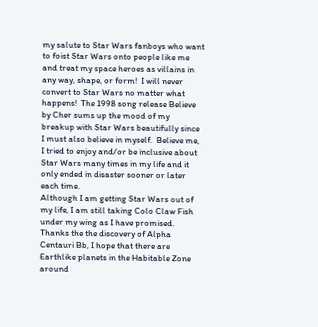my salute to Star Wars fanboys who want to foist Star Wars onto people like me and treat my space heroes as villains in any way, shape, or form!  I will never convert to Star Wars no matter what happens!  The 1998 song release Believe by Cher sums up the mood of my breakup with Star Wars beautifully since I must also believe in myself.  Believe me, I tried to enjoy and/or be inclusive about Star Wars many times in my life and it only ended in disaster sooner or later each time.
Although I am getting Star Wars out of my life, I am still taking Colo Claw Fish under my wing as I have promised.  Thanks the the discovery of Alpha Centauri Bb, I hope that there are Earthlike planets in the Habitable Zone around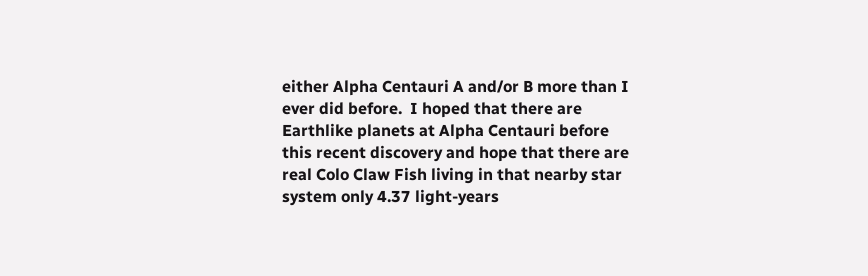either Alpha Centauri A and/or B more than I ever did before.  I hoped that there are Earthlike planets at Alpha Centauri before this recent discovery and hope that there are real Colo Claw Fish living in that nearby star system only 4.37 light-years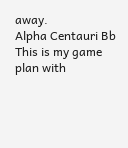away.
Alpha Centauri Bb
This is my game plan with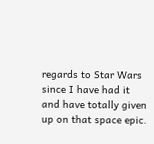regards to Star Wars since I have had it and have totally given up on that space epic.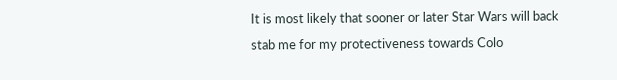It is most likely that sooner or later Star Wars will back stab me for my protectiveness towards Colo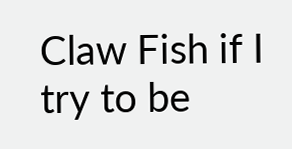Claw Fish if I try to be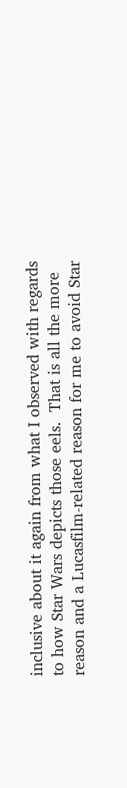inclusive about it again from what I observed with regards to how Star Wars depicts those eels.  That is all the more reason and a Lucasfilm-related reason for me to avoid Star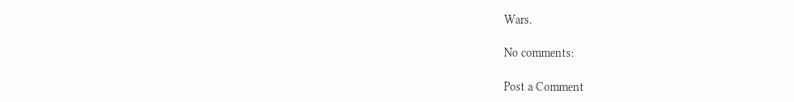Wars.

No comments:

Post a Comment